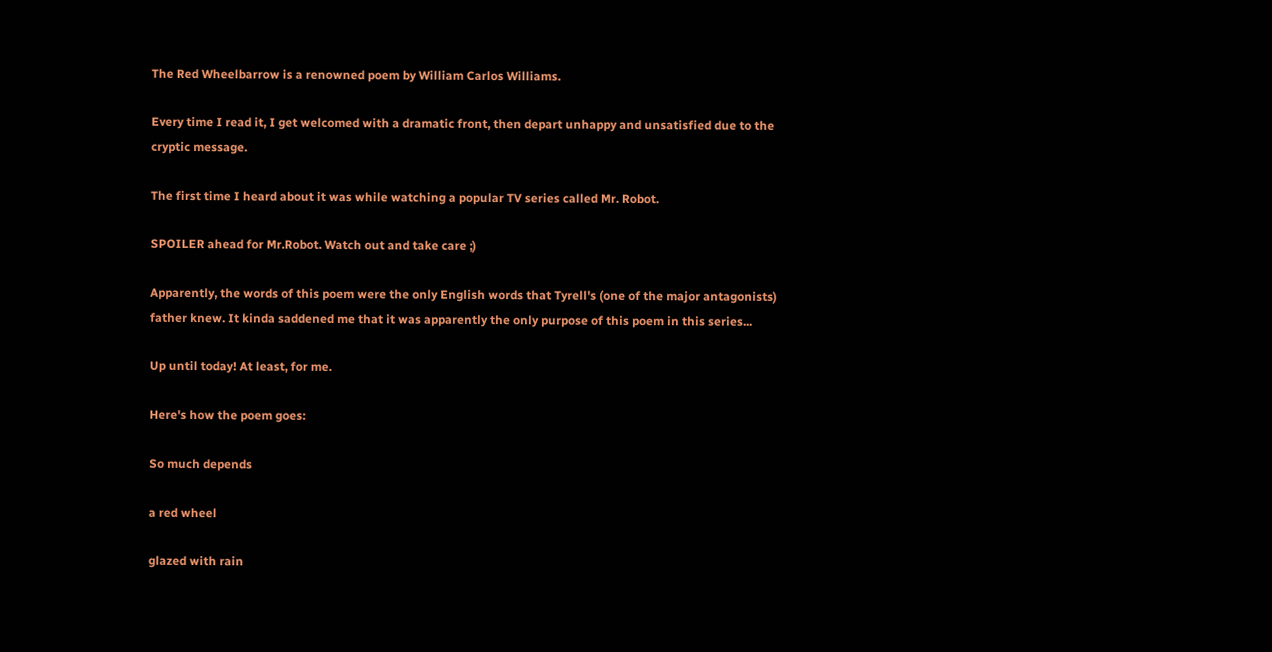The Red Wheelbarrow is a renowned poem by William Carlos Williams.

Every time I read it, I get welcomed with a dramatic front, then depart unhappy and unsatisfied due to the cryptic message.

The first time I heard about it was while watching a popular TV series called Mr. Robot.

SPOILER ahead for Mr.Robot. Watch out and take care ;)

Apparently, the words of this poem were the only English words that Tyrell's (one of the major antagonists) father knew. It kinda saddened me that it was apparently the only purpose of this poem in this series...

Up until today! At least, for me.

Here's how the poem goes:

So much depends

a red wheel

glazed with rain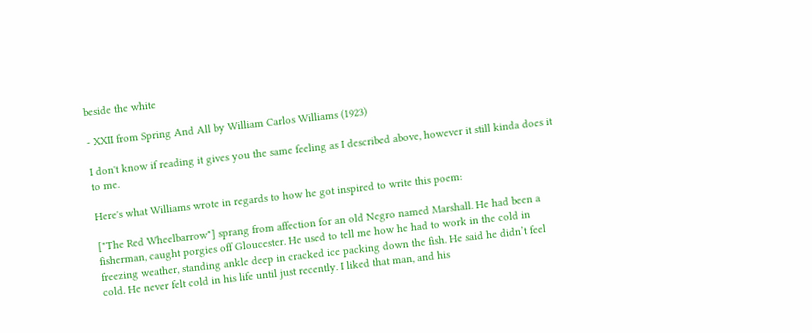beside the white

- XXII from Spring And All by William Carlos Williams (1923)

I don't know if reading it gives you the same feeling as I described above, however it still kinda does it to me.

Here's what Williams wrote in regards to how he got inspired to write this poem:

["The Red Wheelbarrow"] sprang from affection for an old Negro named Marshall. He had been a fisherman, caught porgies off Gloucester. He used to tell me how he had to work in the cold in freezing weather, standing ankle deep in cracked ice packing down the fish. He said he didn’t feel cold. He never felt cold in his life until just recently. I liked that man, and his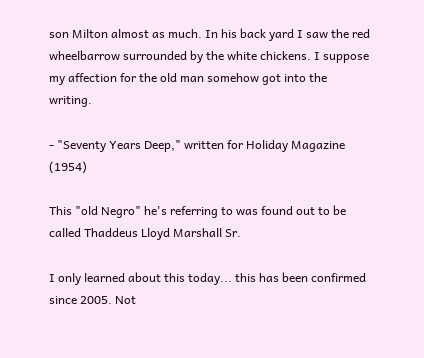son Milton almost as much. In his back yard I saw the red wheelbarrow surrounded by the white chickens. I suppose my affection for the old man somehow got into the writing.

- "Seventy Years Deep," written for Holiday Magazine (1954)

This "old Negro" he's referring to was found out to be called Thaddeus Lloyd Marshall Sr.

I only learned about this today... this has been confirmed since 2005. Not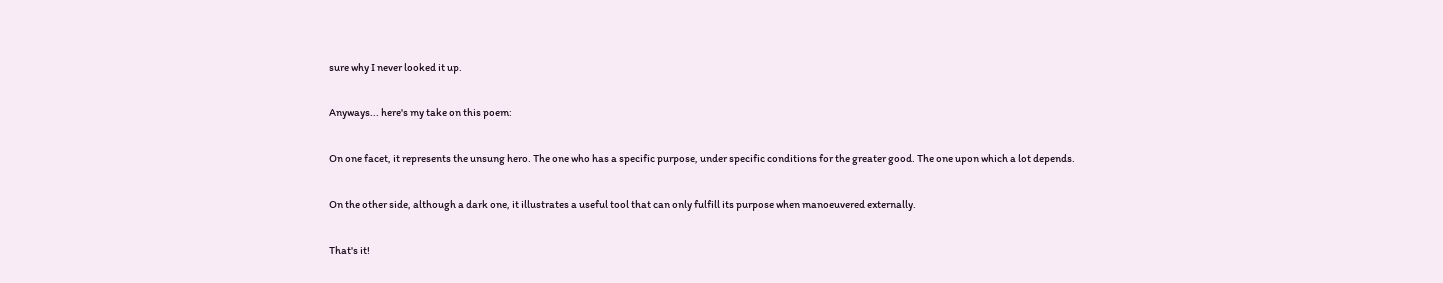sure why I never looked it up.

Anyways... here's my take on this poem:

On one facet, it represents the unsung hero. The one who has a specific purpose, under specific conditions for the greater good. The one upon which a lot depends.

On the other side, although a dark one, it illustrates a useful tool that can only fulfill its purpose when manoeuvered externally.

That's it!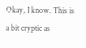Okay, I know. This is a bit cryptic as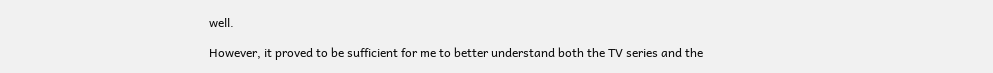well.

However, it proved to be sufficient for me to better understand both the TV series and the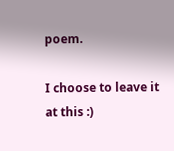poem.

I choose to leave it at this :)